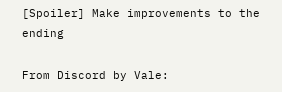[Spoiler] Make improvements to the ending

From Discord by Vale: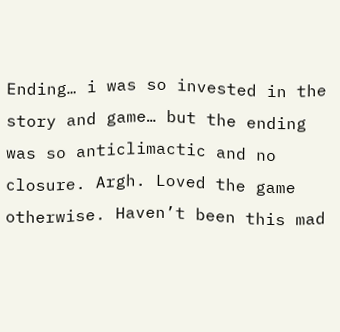Ending… i was so invested in the story and game… but the ending was so anticlimactic and no closure. Argh. Loved the game otherwise. Haven’t been this mad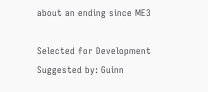about an ending since ME3

Selected for Development Suggested by: Guinn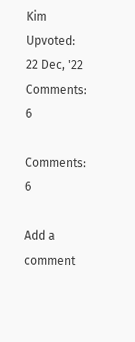Kim Upvoted: 22 Dec, '22 Comments: 6

Comments: 6

Add a comment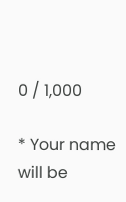0 / 1,000

* Your name will be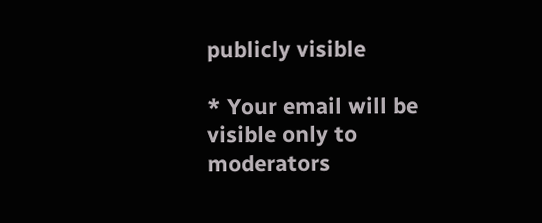publicly visible

* Your email will be visible only to moderators